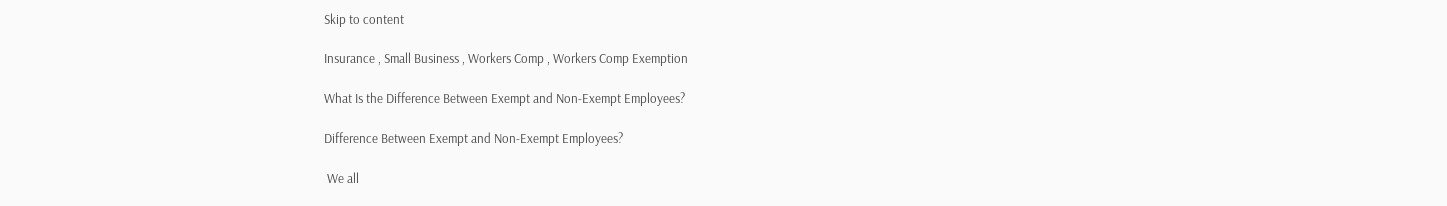Skip to content

Insurance , Small Business , Workers Comp , Workers Comp Exemption

What Is the Difference Between Exempt and Non-Exempt Employees?

Difference Between Exempt and Non-Exempt Employees?

 We all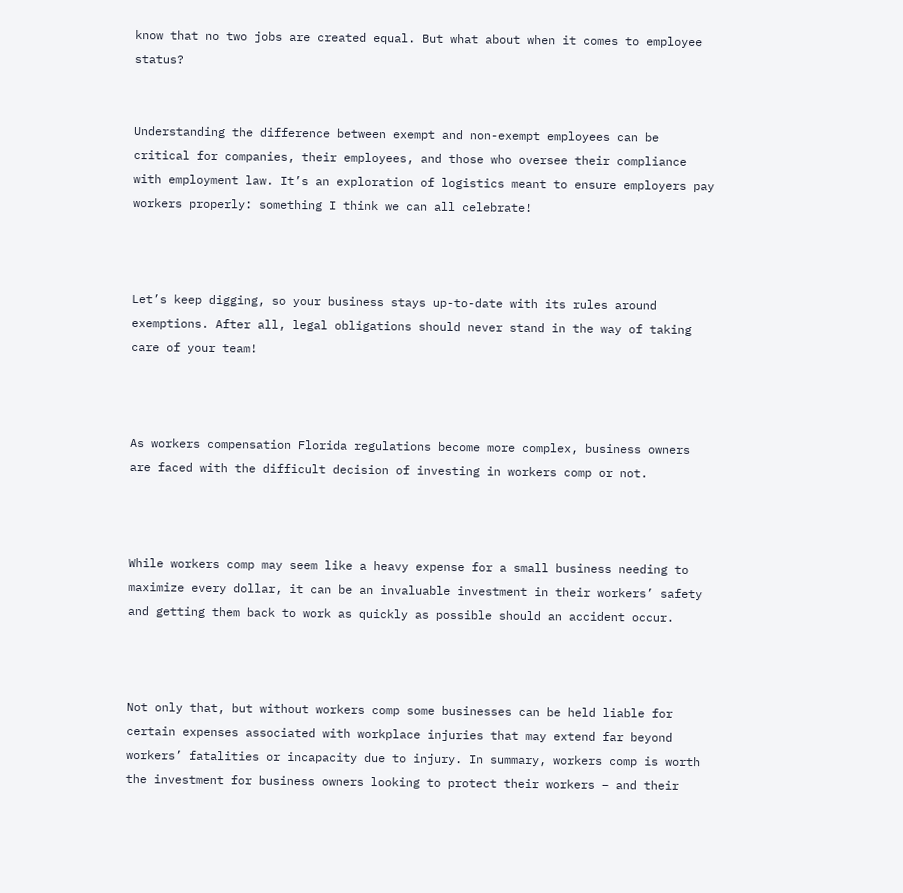know that no two jobs are created equal. But what about when it comes to employee status?


Understanding the difference between exempt and non-exempt employees can be critical for companies, their employees, and those who oversee their compliance with employment law. It’s an exploration of logistics meant to ensure employers pay workers properly: something I think we can all celebrate!



Let’s keep digging, so your business stays up-to-date with its rules around exemptions. After all, legal obligations should never stand in the way of taking care of your team!



As workers compensation Florida regulations become more complex, business owners are faced with the difficult decision of investing in workers comp or not.



While workers comp may seem like a heavy expense for a small business needing to maximize every dollar, it can be an invaluable investment in their workers’ safety and getting them back to work as quickly as possible should an accident occur.



Not only that, but without workers comp some businesses can be held liable for certain expenses associated with workplace injuries that may extend far beyond workers’ fatalities or incapacity due to injury. In summary, workers comp is worth the investment for business owners looking to protect their workers – and their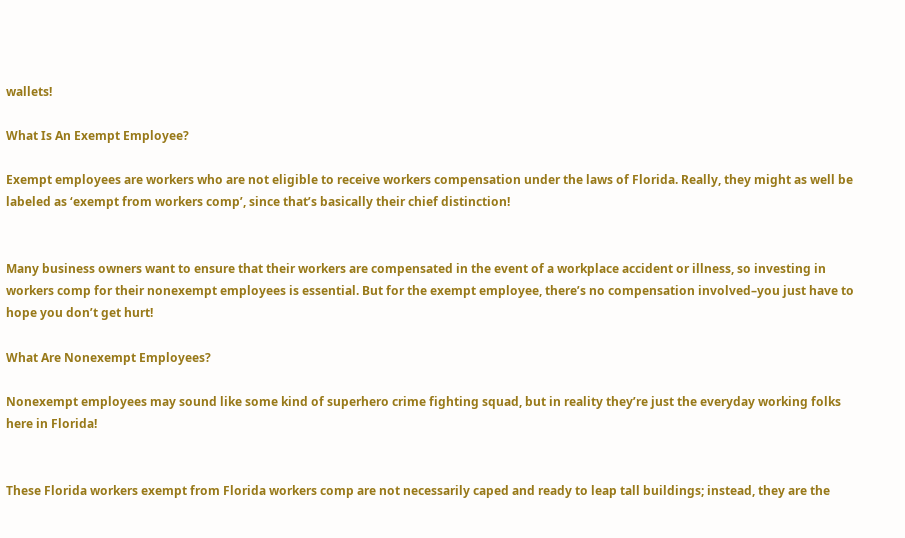wallets!

What Is An Exempt Employee?

Exempt employees are workers who are not eligible to receive workers compensation under the laws of Florida. Really, they might as well be labeled as ‘exempt from workers comp’, since that’s basically their chief distinction!


Many business owners want to ensure that their workers are compensated in the event of a workplace accident or illness, so investing in workers comp for their nonexempt employees is essential. But for the exempt employee, there’s no compensation involved–you just have to hope you don’t get hurt!

What Are Nonexempt Employees?

Nonexempt employees may sound like some kind of superhero crime fighting squad, but in reality they’re just the everyday working folks here in Florida!


These Florida workers exempt from Florida workers comp are not necessarily caped and ready to leap tall buildings; instead, they are the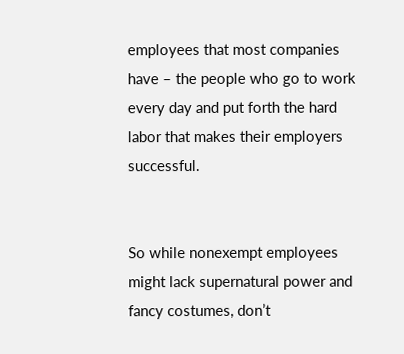employees that most companies have – the people who go to work every day and put forth the hard labor that makes their employers successful.


So while nonexempt employees might lack supernatural power and fancy costumes, don’t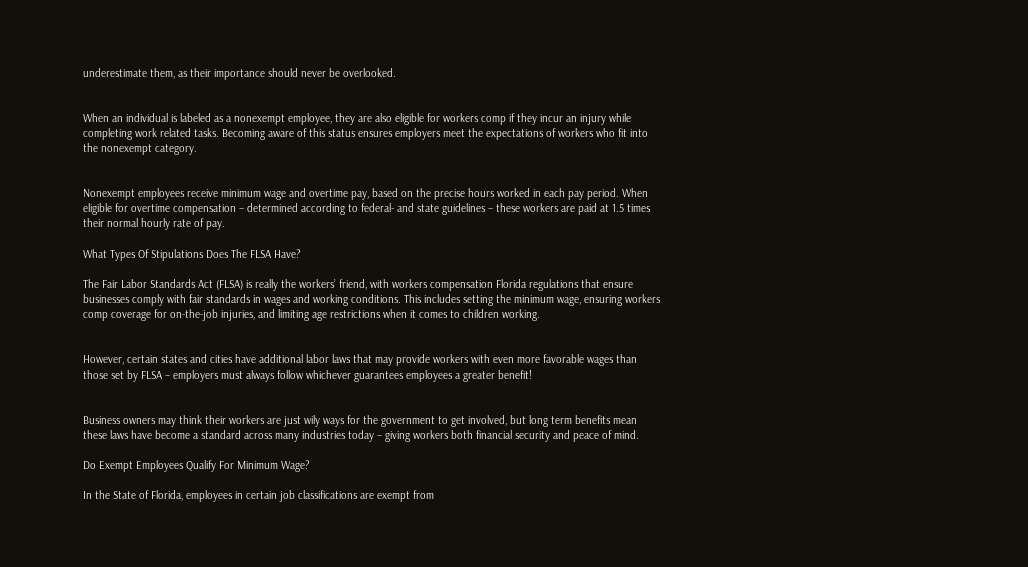underestimate them, as their importance should never be overlooked.


When an individual is labeled as a nonexempt employee, they are also eligible for workers comp if they incur an injury while completing work related tasks. Becoming aware of this status ensures employers meet the expectations of workers who fit into the nonexempt category.


Nonexempt employees receive minimum wage and overtime pay, based on the precise hours worked in each pay period. When eligible for overtime compensation – determined according to federal- and state guidelines – these workers are paid at 1.5 times their normal hourly rate of pay.

What Types Of Stipulations Does The FLSA Have?

The Fair Labor Standards Act (FLSA) is really the workers’ friend, with workers compensation Florida regulations that ensure businesses comply with fair standards in wages and working conditions. This includes setting the minimum wage, ensuring workers comp coverage for on-the-job injuries, and limiting age restrictions when it comes to children working.


However, certain states and cities have additional labor laws that may provide workers with even more favorable wages than those set by FLSA – employers must always follow whichever guarantees employees a greater benefit!


Business owners may think their workers are just wily ways for the government to get involved, but long term benefits mean these laws have become a standard across many industries today – giving workers both financial security and peace of mind.

Do Exempt Employees Qualify For Minimum Wage?

In the State of Florida, employees in certain job classifications are exempt from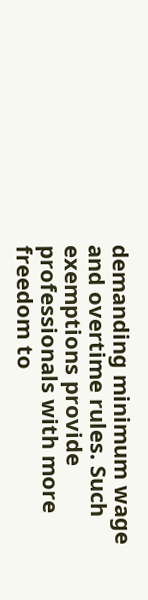demanding minimum wage and overtime rules. Such exemptions provide professionals with more freedom to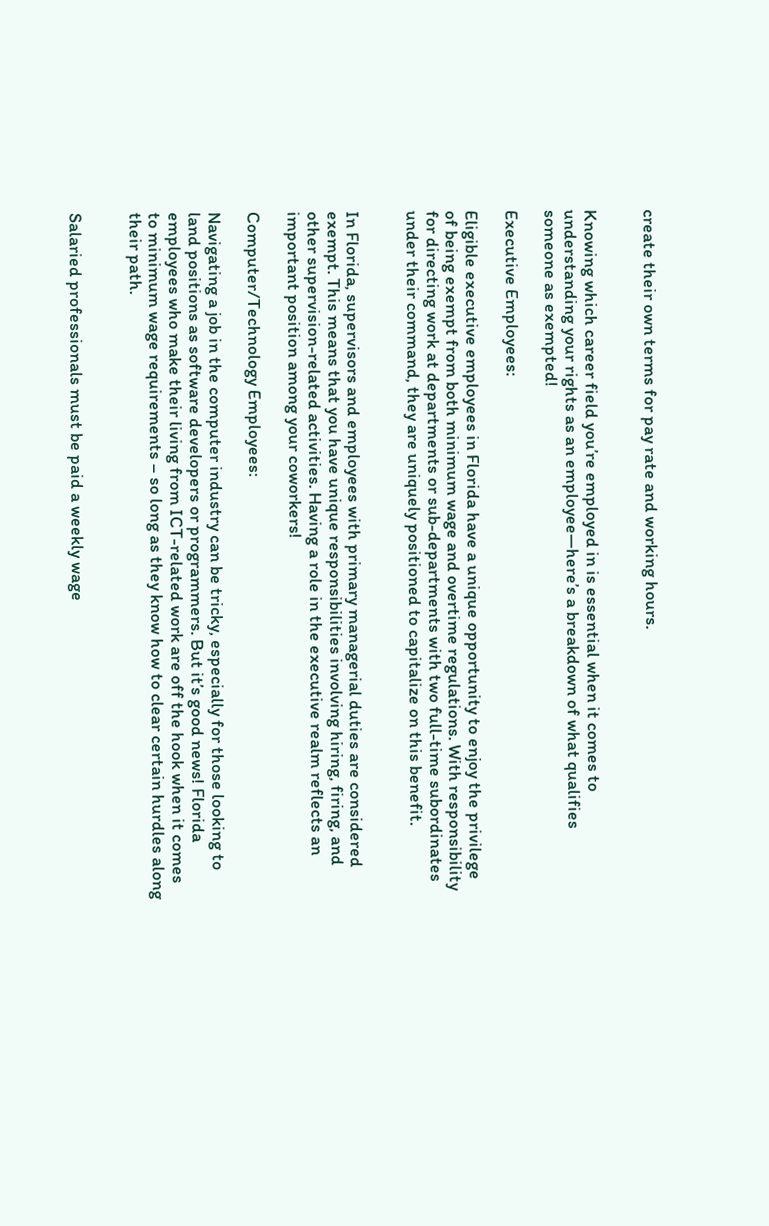create their own terms for pay rate and working hours.


Knowing which career field you’re employed in is essential when it comes to understanding your rights as an employee—here’s a breakdown of what qualifies someone as exempted!

Executive Employees:

Eligible executive employees in Florida have a unique opportunity to enjoy the privilege of being exempt from both minimum wage and overtime regulations. With responsibility for directing work at departments or sub-departments with two full-time subordinates under their command, they are uniquely positioned to capitalize on this benefit.


In Florida, supervisors and employees with primary managerial duties are considered exempt. This means that you have unique responsibilities involving hiring, firing, and other supervision-related activities. Having a role in the executive realm reflects an important position among your coworkers!

Computer/Technology Employees:

Navigating a job in the computer industry can be tricky, especially for those looking to land positions as software developers or programmers. But it’s good news! Florida employees who make their living from ICT-related work are off the hook when it comes to minimum wage requirements – so long as they know how to clear certain hurdles along their path.


Salaried professionals must be paid a weekly wage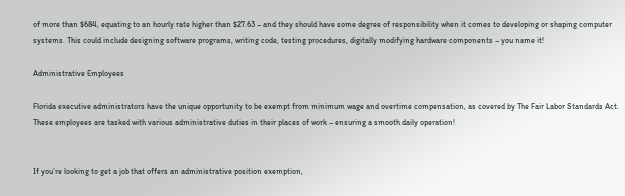of more than $684, equating to an hourly rate higher than $27.63 – and they should have some degree of responsibility when it comes to developing or shaping computer systems. This could include designing software programs, writing code, testing procedures, digitally modifying hardware components – you name it!

Administrative Employees

Florida executive administrators have the unique opportunity to be exempt from minimum wage and overtime compensation, as covered by The Fair Labor Standards Act. These employees are tasked with various administrative duties in their places of work – ensuring a smooth daily operation!


If you’re looking to get a job that offers an administrative position exemption,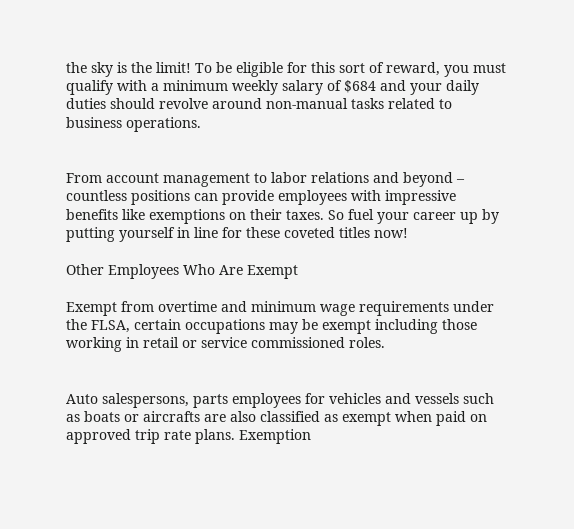the sky is the limit! To be eligible for this sort of reward, you must qualify with a minimum weekly salary of $684 and your daily duties should revolve around non-manual tasks related to business operations.


From account management to labor relations and beyond – countless positions can provide employees with impressive benefits like exemptions on their taxes. So fuel your career up by putting yourself in line for these coveted titles now!

Other Employees Who Are Exempt

Exempt from overtime and minimum wage requirements under the FLSA, certain occupations may be exempt including those working in retail or service commissioned roles.


Auto salespersons, parts employees for vehicles and vessels such as boats or aircrafts are also classified as exempt when paid on approved trip rate plans. Exemption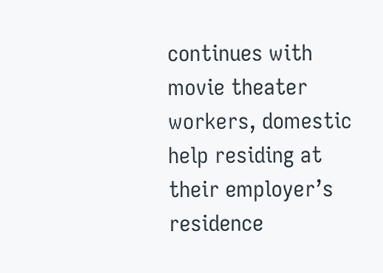continues with movie theater workers, domestic help residing at their employer’s residence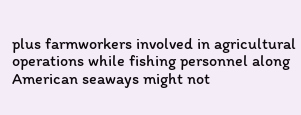plus farmworkers involved in agricultural operations while fishing personnel along American seaways might not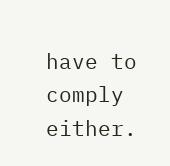have to comply either.